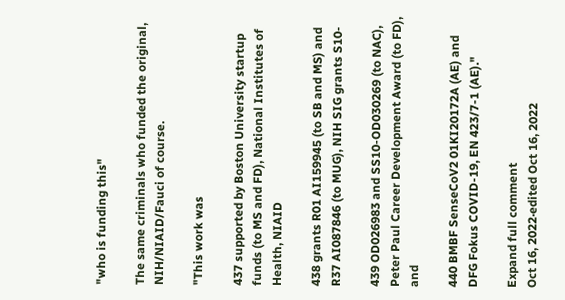"who is funding this"

The same criminals who funded the original, NIH/NIAID/Fauci of course.

"This work was

437 supported by Boston University startup funds (to MS and FD), National Institutes of Health, NIAID

438 grants R01 AI159945 (to SB and MS) and R37 AI087846 (to MUG), NIH SIG grants S10-

439 OD026983 and SS10-OD030269 (to NAC), Peter Paul Career Development Award (to FD), and

440 BMBF SenseCoV2 01KI20172A (AE) and DFG Fokus COVID-19, EN 423/7-1 (AE)."

Expand full comment
Oct 16, 2022·edited Oct 16, 2022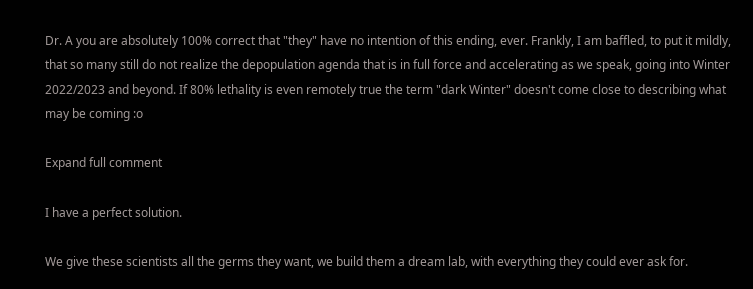Dr. A you are absolutely 100% correct that "they" have no intention of this ending, ever. Frankly, I am baffled, to put it mildly, that so many still do not realize the depopulation agenda that is in full force and accelerating as we speak, going into Winter 2022/2023 and beyond. If 80% lethality is even remotely true the term "dark Winter" doesn't come close to describing what may be coming :o

Expand full comment

I have a perfect solution.

We give these scientists all the germs they want, we build them a dream lab, with everything they could ever ask for.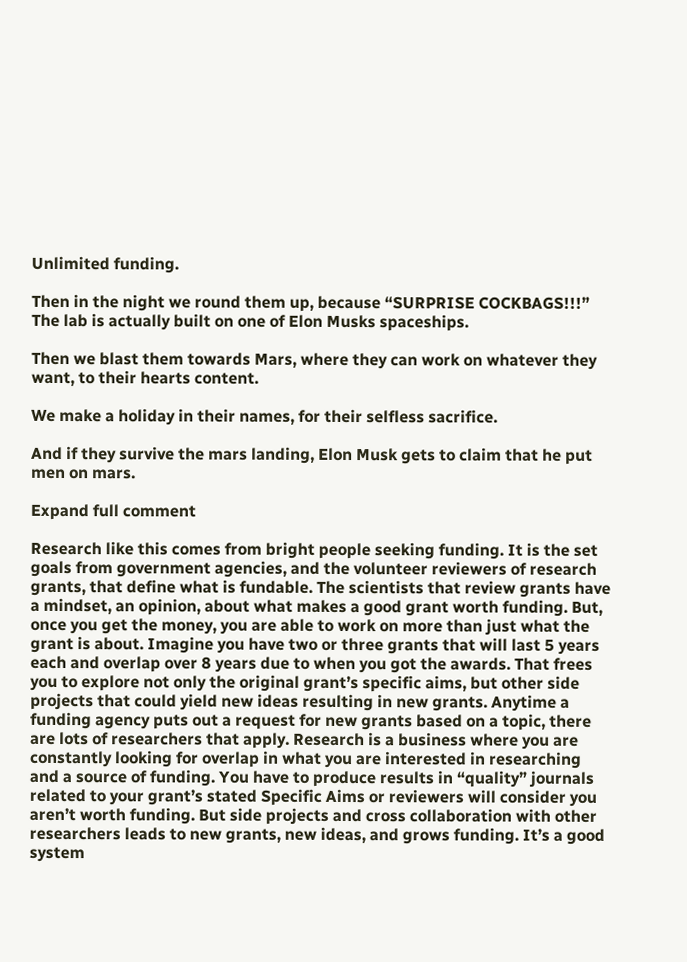Unlimited funding.

Then in the night we round them up, because “SURPRISE COCKBAGS!!!” The lab is actually built on one of Elon Musks spaceships.

Then we blast them towards Mars, where they can work on whatever they want, to their hearts content.

We make a holiday in their names, for their selfless sacrifice.

And if they survive the mars landing, Elon Musk gets to claim that he put men on mars.

Expand full comment

Research like this comes from bright people seeking funding. It is the set goals from government agencies, and the volunteer reviewers of research grants, that define what is fundable. The scientists that review grants have a mindset, an opinion, about what makes a good grant worth funding. But, once you get the money, you are able to work on more than just what the grant is about. Imagine you have two or three grants that will last 5 years each and overlap over 8 years due to when you got the awards. That frees you to explore not only the original grant’s specific aims, but other side projects that could yield new ideas resulting in new grants. Anytime a funding agency puts out a request for new grants based on a topic, there are lots of researchers that apply. Research is a business where you are constantly looking for overlap in what you are interested in researching and a source of funding. You have to produce results in “quality” journals related to your grant’s stated Specific Aims or reviewers will consider you aren’t worth funding. But side projects and cross collaboration with other researchers leads to new grants, new ideas, and grows funding. It’s a good system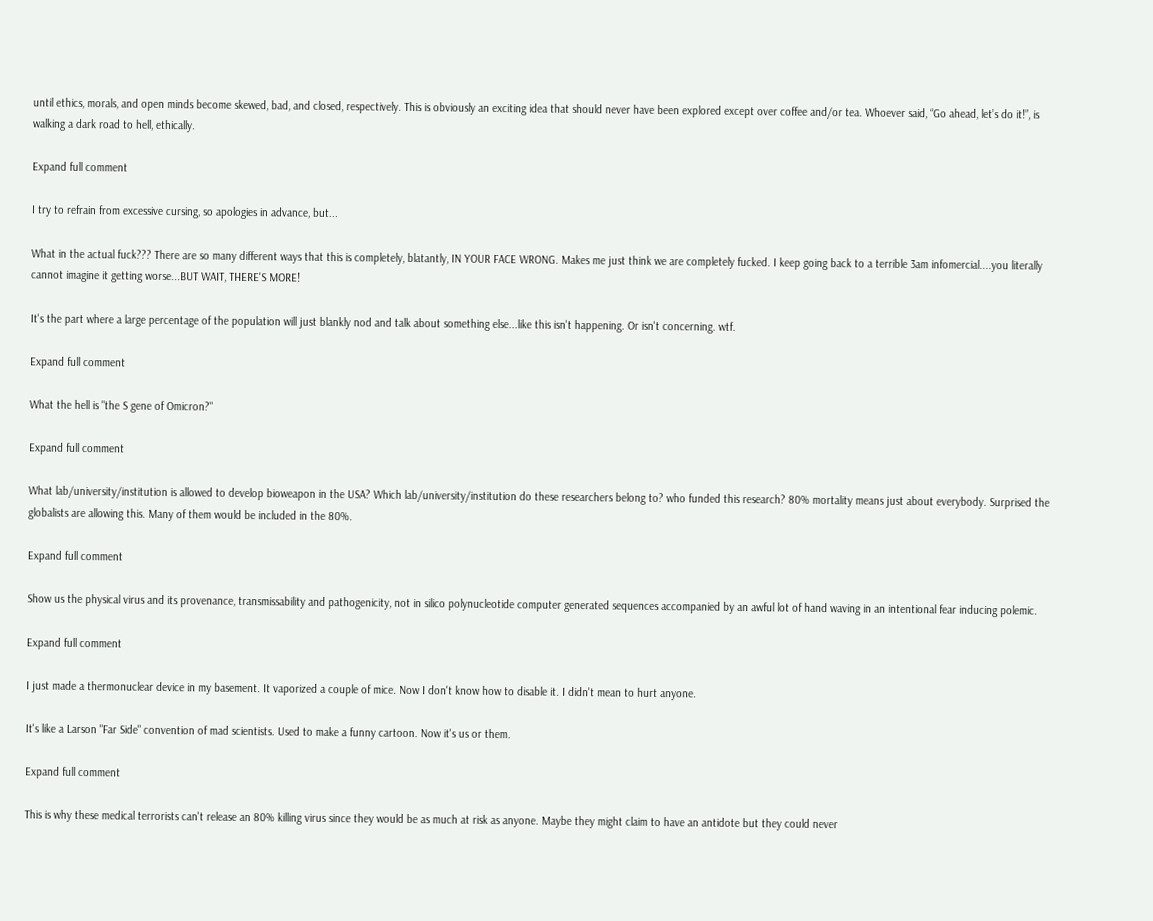until ethics, morals, and open minds become skewed, bad, and closed, respectively. This is obviously an exciting idea that should never have been explored except over coffee and/or tea. Whoever said, “Go ahead, let’s do it!”, is walking a dark road to hell, ethically.

Expand full comment

I try to refrain from excessive cursing, so apologies in advance, but...

What in the actual fuck??? There are so many different ways that this is completely, blatantly, IN YOUR FACE WRONG. Makes me just think we are completely fucked. I keep going back to a terrible 3am infomercial....you literally cannot imagine it getting worse...BUT WAIT, THERE'S MORE!

It's the part where a large percentage of the population will just blankly nod and talk about something else...like this isn't happening. Or isn't concerning. wtf.

Expand full comment

What the hell is "the S gene of Omicron?"

Expand full comment

What lab/university/institution is allowed to develop bioweapon in the USA? Which lab/university/institution do these researchers belong to? who funded this research? 80% mortality means just about everybody. Surprised the globalists are allowing this. Many of them would be included in the 80%.

Expand full comment

Show us the physical virus and its provenance, transmissability and pathogenicity, not in silico polynucleotide computer generated sequences accompanied by an awful lot of hand waving in an intentional fear inducing polemic.

Expand full comment

I just made a thermonuclear device in my basement. It vaporized a couple of mice. Now I don't know how to disable it. I didn't mean to hurt anyone.

It's like a Larson "Far Side" convention of mad scientists. Used to make a funny cartoon. Now it's us or them.

Expand full comment

This is why these medical terrorists can't release an 80% killing virus since they would be as much at risk as anyone. Maybe they might claim to have an antidote but they could never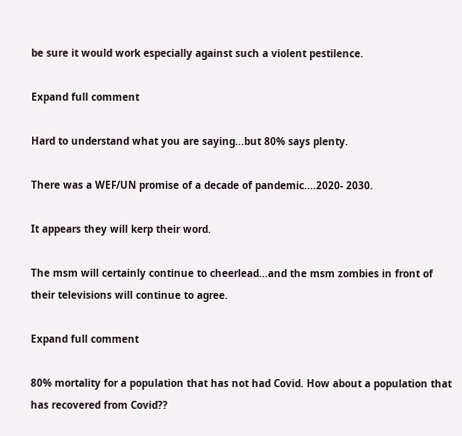be sure it would work especially against such a violent pestilence.

Expand full comment

Hard to understand what you are saying...but 80% says plenty.

There was a WEF/UN promise of a decade of pandemic....2020- 2030.

It appears they will kerp their word.

The msm will certainly continue to cheerlead...and the msm zombies in front of their televisions will continue to agree.

Expand full comment

80% mortality for a population that has not had Covid. How about a population that has recovered from Covid??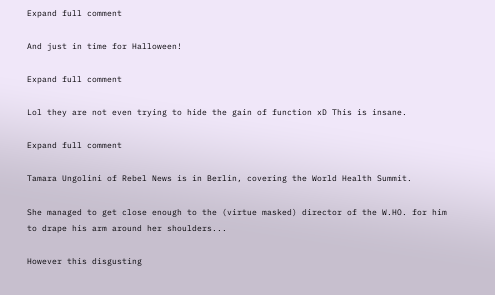Expand full comment

And just in time for Halloween!

Expand full comment

Lol they are not even trying to hide the gain of function xD This is insane.

Expand full comment

Tamara Ungolini of Rebel News is in Berlin, covering the World Health Summit.

She managed to get close enough to the (virtue masked) director of the W.HO. for him to drape his arm around her shoulders...

However this disgusting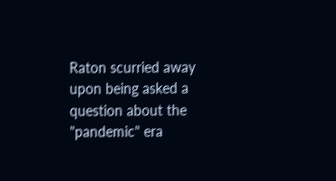Raton scurried away upon being asked a question about the "pandemic" era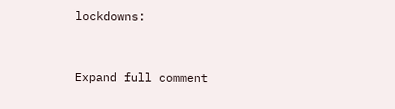lockdowns:


Expand full comment